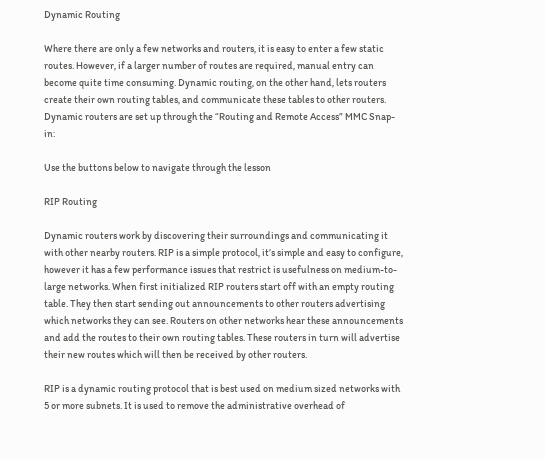Dynamic Routing

Where there are only a few networks and routers, it is easy to enter a few static routes. However, if a larger number of routes are required, manual entry can become quite time consuming. Dynamic routing, on the other hand, lets routers create their own routing tables, and communicate these tables to other routers. Dynamic routers are set up through the “Routing and Remote Access” MMC Snap-in:

Use the buttons below to navigate through the lesson

RIP Routing

Dynamic routers work by discovering their surroundings and communicating it with other nearby routers. RIP is a simple protocol, it’s simple and easy to configure, however it has a few performance issues that restrict is usefulness on medium-to-large networks. When first initialized RIP routers start off with an empty routing table. They then start sending out announcements to other routers advertising which networks they can see. Routers on other networks hear these announcements and add the routes to their own routing tables. These routers in turn will advertise their new routes which will then be received by other routers.

RIP is a dynamic routing protocol that is best used on medium sized networks with 5 or more subnets. It is used to remove the administrative overhead of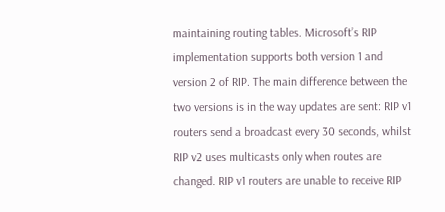maintaining routing tables. Microsoft’s RIP implementation supports both version 1 and version 2 of RIP. The main difference between the two versions is in the way updates are sent: RIP v1 routers send a broadcast every 30 seconds, whilst RIP v2 uses multicasts only when routes are changed. RIP v1 routers are unable to receive RIP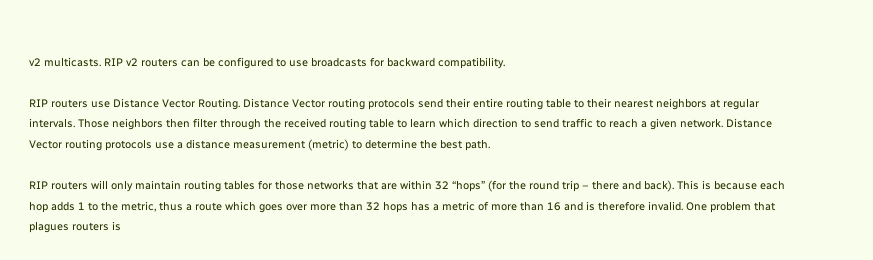v2 multicasts. RIP v2 routers can be configured to use broadcasts for backward compatibility.

RIP routers use Distance Vector Routing. Distance Vector routing protocols send their entire routing table to their nearest neighbors at regular intervals. Those neighbors then filter through the received routing table to learn which direction to send traffic to reach a given network. Distance Vector routing protocols use a distance measurement (metric) to determine the best path.

RIP routers will only maintain routing tables for those networks that are within 32 “hops” (for the round trip – there and back). This is because each hop adds 1 to the metric, thus a route which goes over more than 32 hops has a metric of more than 16 and is therefore invalid. One problem that plagues routers is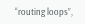“routing loops”,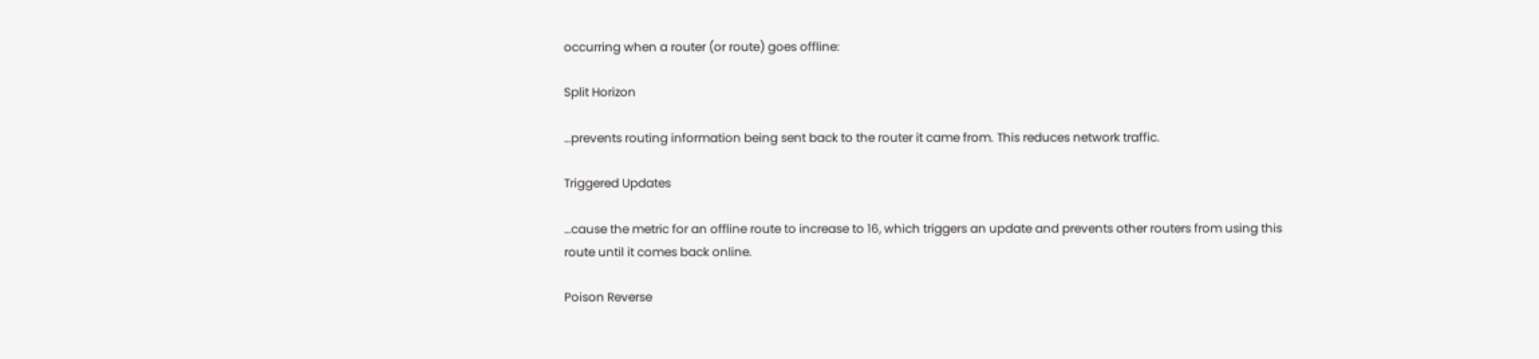occurring when a router (or route) goes offline:

Split Horizon

…prevents routing information being sent back to the router it came from. This reduces network traffic.

Triggered Updates

…cause the metric for an offline route to increase to 16, which triggers an update and prevents other routers from using this route until it comes back online.

Poison Reverse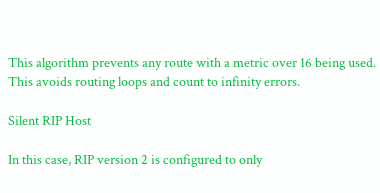This algorithm prevents any route with a metric over 16 being used. This avoids routing loops and count to infinity errors.

Silent RIP Host

In this case, RIP version 2 is configured to only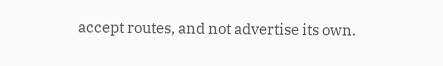accept routes, and not advertise its own.